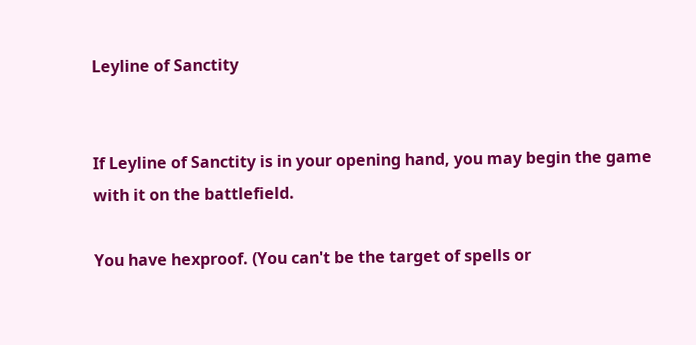Leyline of Sanctity


If Leyline of Sanctity is in your opening hand, you may begin the game with it on the battlefield.

You have hexproof. (You can't be the target of spells or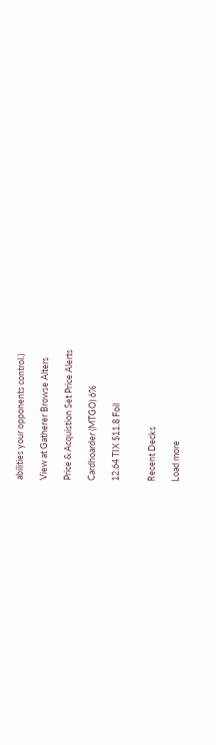abilities your opponents control.)

View at Gatherer Browse Alters

Price & Acquistion Set Price Alerts

Cardhoarder (MTGO) 6%

12.64 TIX $11.8 Foil


Recent Decks

Load more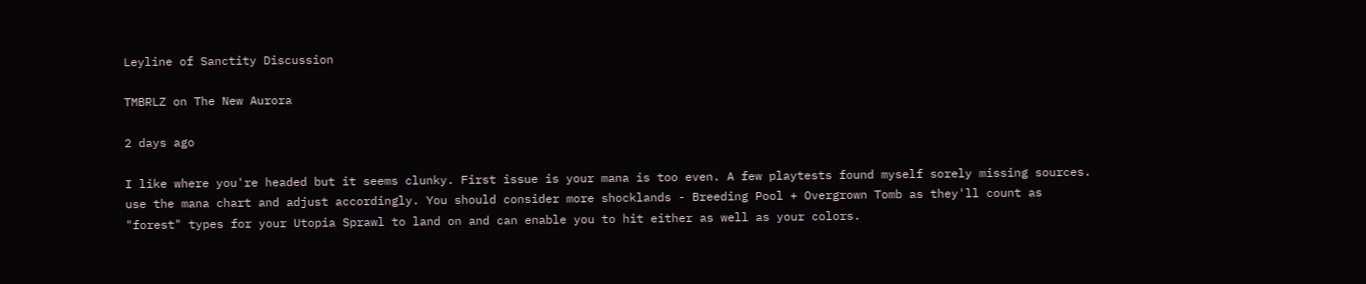Leyline of Sanctity Discussion

TMBRLZ on The New Aurora

2 days ago

I like where you're headed but it seems clunky. First issue is your mana is too even. A few playtests found myself sorely missing sources. use the mana chart and adjust accordingly. You should consider more shocklands - Breeding Pool + Overgrown Tomb as they'll count as "forest" types for your Utopia Sprawl to land on and can enable you to hit either as well as your colors.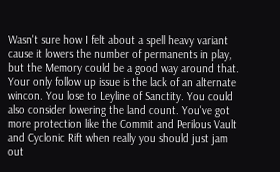Wasn't sure how I felt about a spell heavy variant cause it lowers the number of permanents in play, but the Memory could be a good way around that. Your only follow up issue is the lack of an alternate wincon. You lose to Leyline of Sanctity. You could also consider lowering the land count. You've got more protection like the Commit and Perilous Vault and Cyclonic Rift when really you should just jam out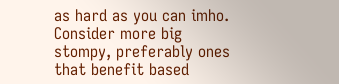as hard as you can imho. Consider more big stompy, preferably ones that benefit based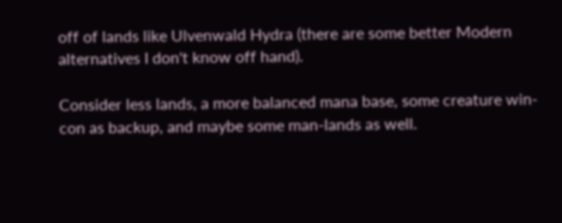off of lands like Ulvenwald Hydra (there are some better Modern alternatives I don't know off hand).

Consider less lands, a more balanced mana base, some creature win-con as backup, and maybe some man-lands as well.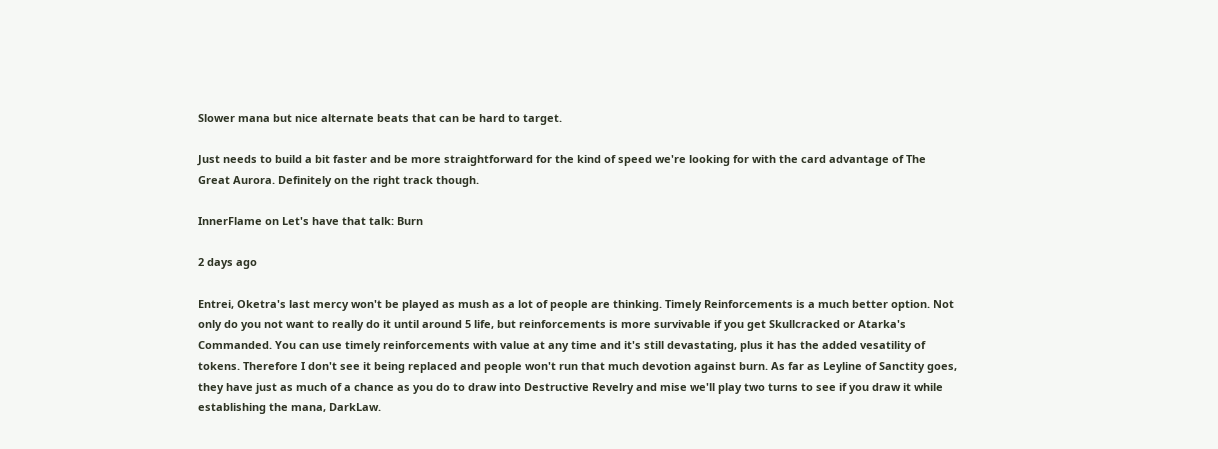Slower mana but nice alternate beats that can be hard to target.

Just needs to build a bit faster and be more straightforward for the kind of speed we're looking for with the card advantage of The Great Aurora. Definitely on the right track though.

InnerFlame on Let's have that talk: Burn

2 days ago

Entrei, Oketra's last mercy won't be played as mush as a lot of people are thinking. Timely Reinforcements is a much better option. Not only do you not want to really do it until around 5 life, but reinforcements is more survivable if you get Skullcracked or Atarka's Commanded. You can use timely reinforcements with value at any time and it's still devastating, plus it has the added vesatility of tokens. Therefore I don't see it being replaced and people won't run that much devotion against burn. As far as Leyline of Sanctity goes, they have just as much of a chance as you do to draw into Destructive Revelry and mise we'll play two turns to see if you draw it while establishing the mana, DarkLaw.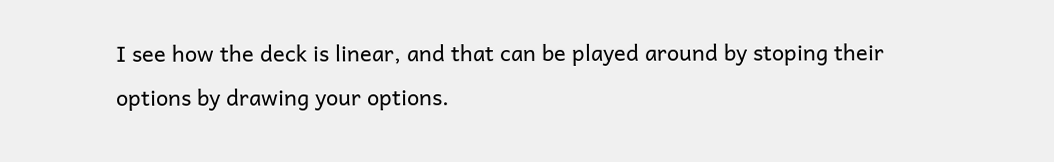I see how the deck is linear, and that can be played around by stoping their options by drawing your options.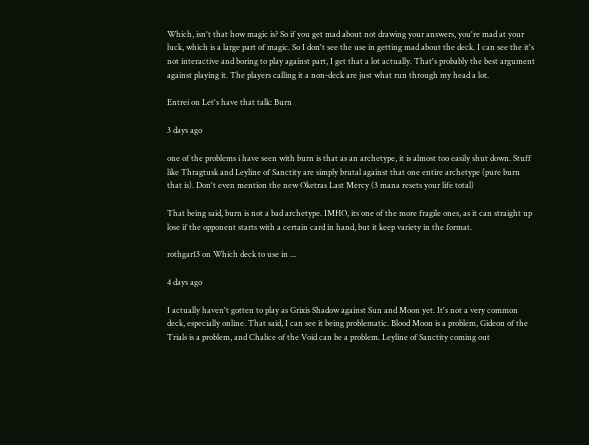Which, isn't that how magic is? So if you get mad about not drawing your answers, you're mad at your luck, which is a large part of magic. So I don't see the use in getting mad about the deck. I can see the it's not interactive and boring to play against part, I get that a lot actually. That's probably the best argument against playing it. The players calling it a non-deck are just what run through my head a lot.

Entrei on Let's have that talk: Burn

3 days ago

one of the problems i have seen with burn is that as an archetype, it is almost too easily shut down. Stuff like Thragtusk and Leyline of Sanctity are simply brutal against that one entire archetype (pure burn that is). Don't even mention the new Oketras Last Mercy (3 mana resets your life total)

That being said, burn is not a bad archetype. IMHO, its one of the more fragile ones, as it can straight up lose if the opponent starts with a certain card in hand, but it keep variety in the format.

rothgar13 on Which deck to use in ...

4 days ago

I actually haven't gotten to play as Grixis Shadow against Sun and Moon yet. It's not a very common deck, especially online. That said, I can see it being problematic. Blood Moon is a problem, Gideon of the Trials is a problem, and Chalice of the Void can be a problem. Leyline of Sanctity coming out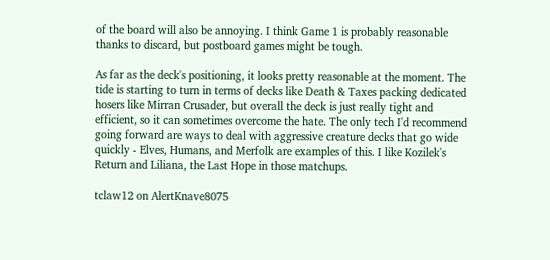of the board will also be annoying. I think Game 1 is probably reasonable thanks to discard, but postboard games might be tough.

As far as the deck's positioning, it looks pretty reasonable at the moment. The tide is starting to turn in terms of decks like Death & Taxes packing dedicated hosers like Mirran Crusader, but overall the deck is just really tight and efficient, so it can sometimes overcome the hate. The only tech I'd recommend going forward are ways to deal with aggressive creature decks that go wide quickly - Elves, Humans, and Merfolk are examples of this. I like Kozilek's Return and Liliana, the Last Hope in those matchups.

tclaw12 on AlertKnave8075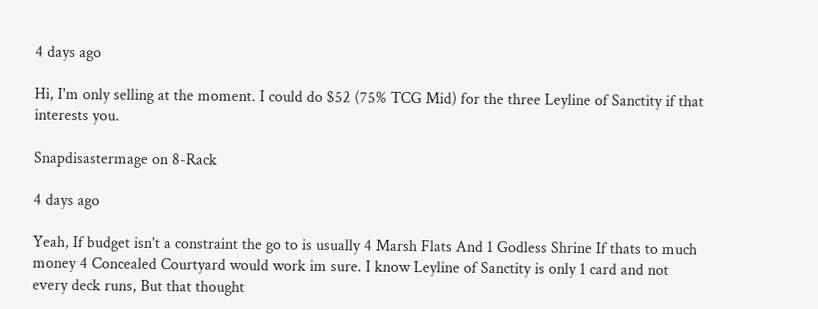4 days ago

Hi, I'm only selling at the moment. I could do $52 (75% TCG Mid) for the three Leyline of Sanctity if that interests you.

Snapdisastermage on 8-Rack

4 days ago

Yeah, If budget isn't a constraint the go to is usually 4 Marsh Flats And 1 Godless Shrine If thats to much money 4 Concealed Courtyard would work im sure. I know Leyline of Sanctity is only 1 card and not every deck runs, But that thought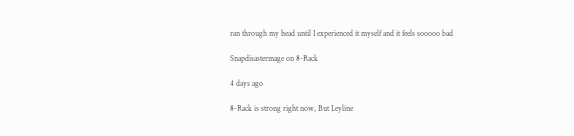ran through my head until I experienced it myself and it feels sooooo bad

Snapdisastermage on 8-Rack

4 days ago

8-Rack is strong right now, But Leyline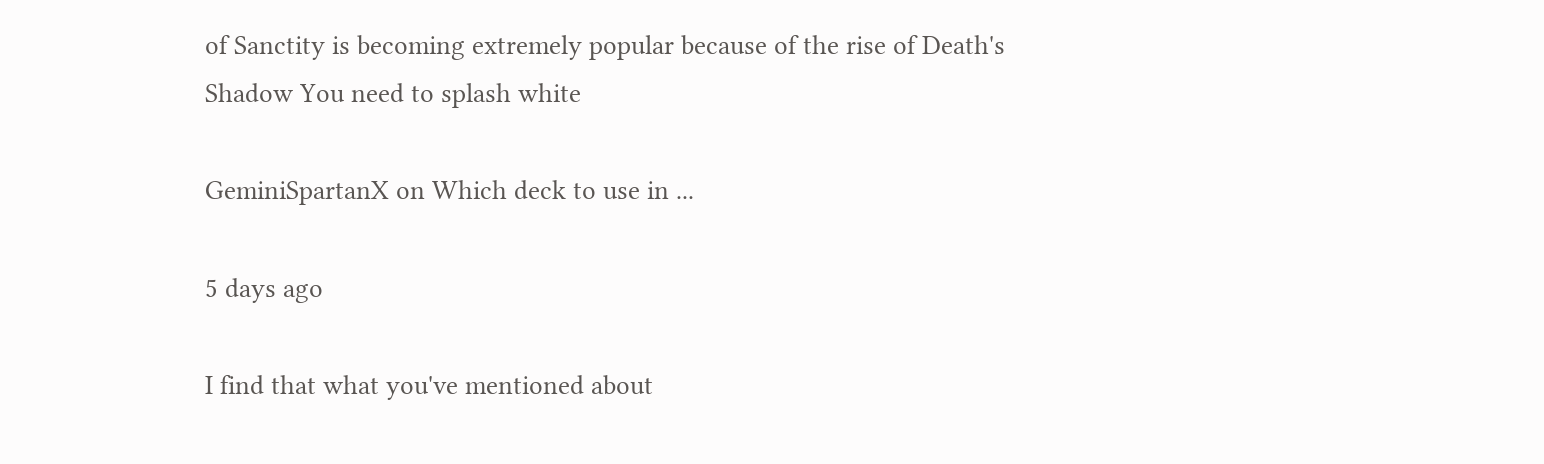of Sanctity is becoming extremely popular because of the rise of Death's Shadow You need to splash white

GeminiSpartanX on Which deck to use in ...

5 days ago

I find that what you've mentioned about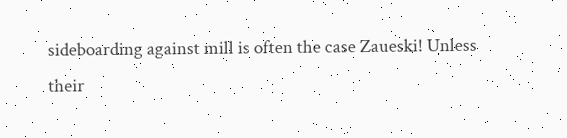sideboarding against mill is often the case Zaueski! Unless their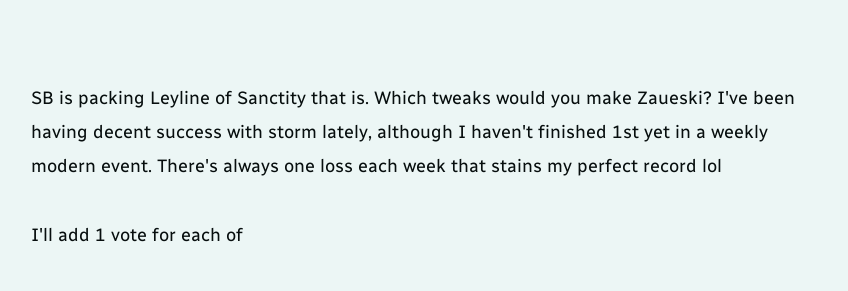SB is packing Leyline of Sanctity that is. Which tweaks would you make Zaueski? I've been having decent success with storm lately, although I haven't finished 1st yet in a weekly modern event. There's always one loss each week that stains my perfect record lol

I'll add 1 vote for each of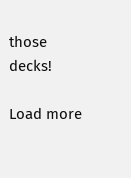those decks!

Load more